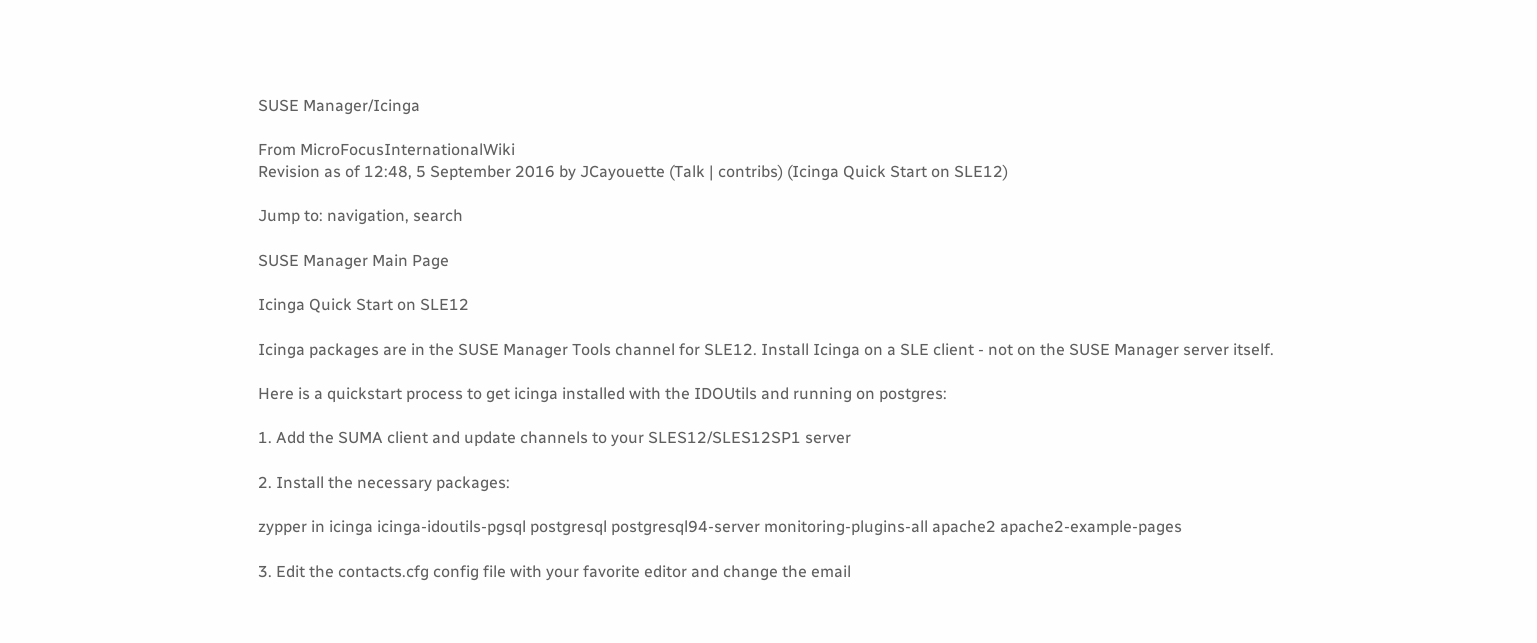SUSE Manager/Icinga

From MicroFocusInternationalWiki
Revision as of 12:48, 5 September 2016 by JCayouette (Talk | contribs) (Icinga Quick Start on SLE12)

Jump to: navigation, search

SUSE Manager Main Page

Icinga Quick Start on SLE12

Icinga packages are in the SUSE Manager Tools channel for SLE12. Install Icinga on a SLE client - not on the SUSE Manager server itself.

Here is a quickstart process to get icinga installed with the IDOUtils and running on postgres:

1. Add the SUMA client and update channels to your SLES12/SLES12SP1 server

2. Install the necessary packages:

zypper in icinga icinga-idoutils-pgsql postgresql postgresql94-server monitoring-plugins-all apache2 apache2-example-pages

3. Edit the contacts.cfg config file with your favorite editor and change the email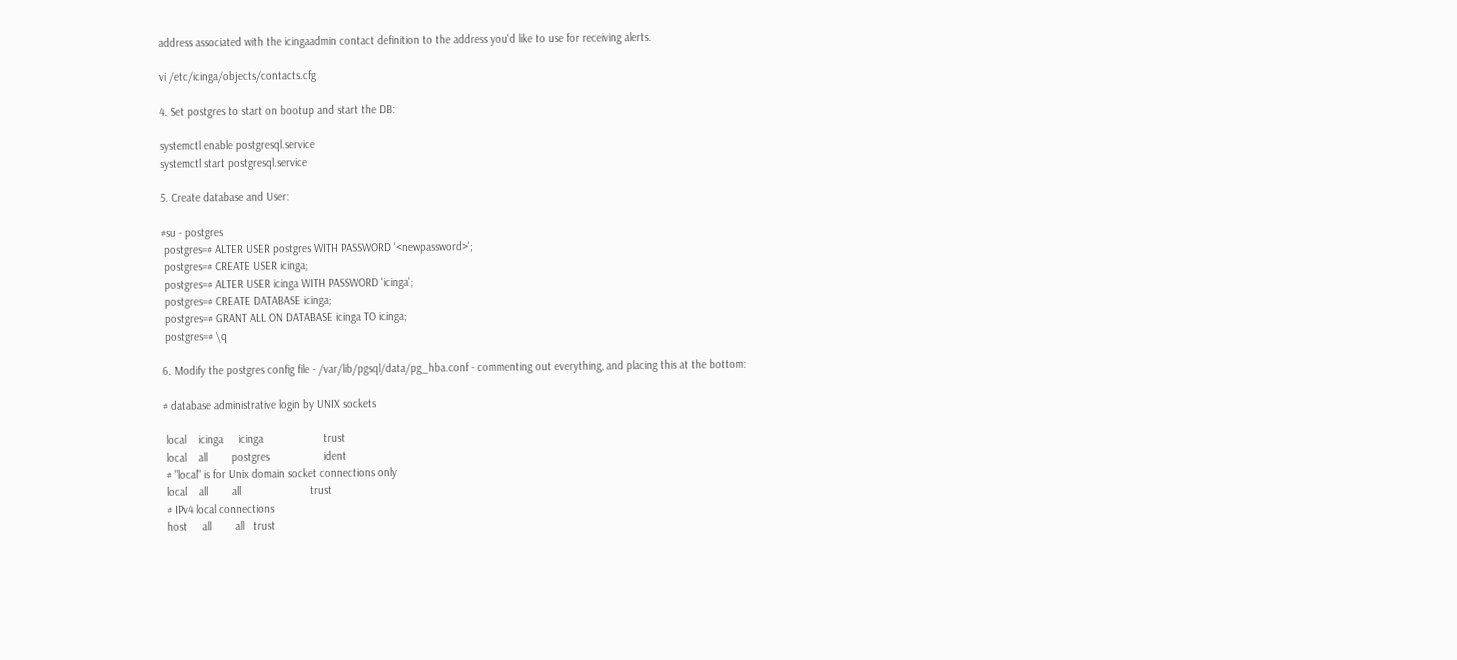address associated with the icingaadmin contact definition to the address you'd like to use for receiving alerts.

vi /etc/icinga/objects/contacts.cfg

4. Set postgres to start on bootup and start the DB:

systemctl enable postgresql.service
systemctl start postgresql.service

5. Create database and User:

#su - postgres
 postgres=# ALTER USER postgres WITH PASSWORD '<newpassword>';
 postgres=# CREATE USER icinga;
 postgres=# ALTER USER icinga WITH PASSWORD 'icinga';
 postgres=# CREATE DATABASE icinga;
 postgres=# GRANT ALL ON DATABASE icinga TO icinga;
 postgres=# \q

6. Modify the postgres config file - /var/lib/pgsql/data/pg_hba.conf - commenting out everything, and placing this at the bottom:

# database administrative login by UNIX sockets

 local    icinga     icinga                    trust
 local    all        postgres                  ident
 # "local" is for Unix domain socket connections only
 local    all        all                       trust
 # IPv4 local connections
 host     all        all   trust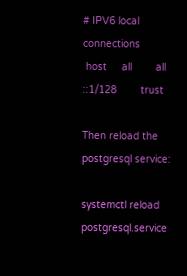# IPV6 local connections
 host     all        all        ::1/128        trust

Then reload the postgresql service:

systemctl reload postgresql.service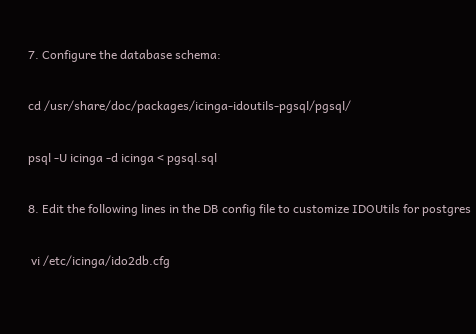7. Configure the database schema:

cd /usr/share/doc/packages/icinga-idoutils-pgsql/pgsql/

psql -U icinga -d icinga < pgsql.sql

8. Edit the following lines in the DB config file to customize IDOUtils for postgres

 vi /etc/icinga/ido2db.cfg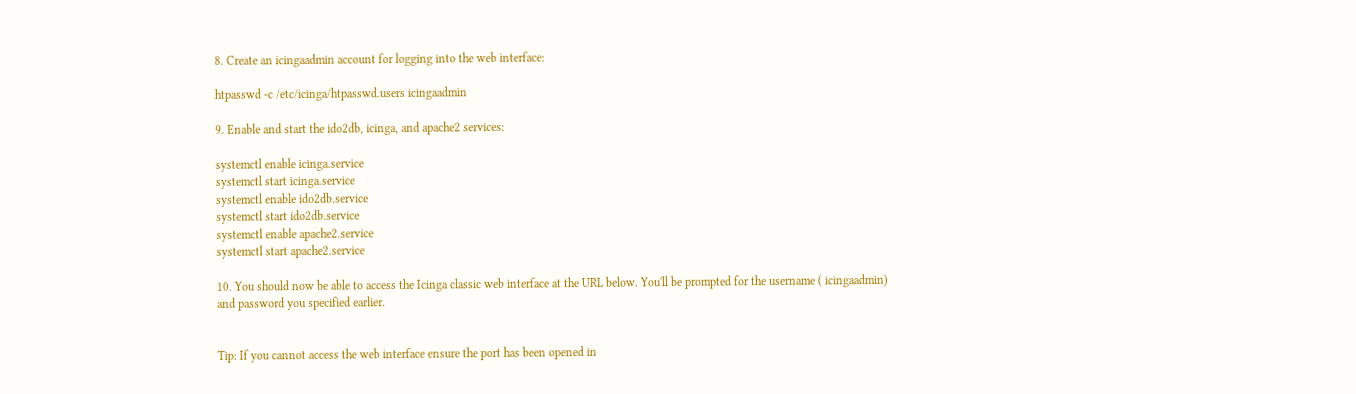8. Create an icingaadmin account for logging into the web interface:

htpasswd -c /etc/icinga/htpasswd.users icingaadmin

9. Enable and start the ido2db, icinga, and apache2 services:

systemctl enable icinga.service
systemctl start icinga.service
systemctl enable ido2db.service
systemctl start ido2db.service
systemctl enable apache2.service
systemctl start apache2.service

10. You should now be able to access the Icinga classic web interface at the URL below. You'll be prompted for the username ( icingaadmin) and password you specified earlier.


Tip: If you cannot access the web interface ensure the port has been opened in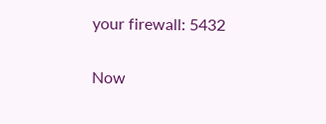your firewall: 5432

Now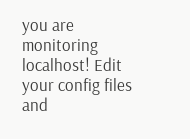you are monitoring localhost! Edit your config files and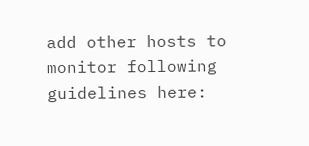add other hosts to monitor following guidelines here: